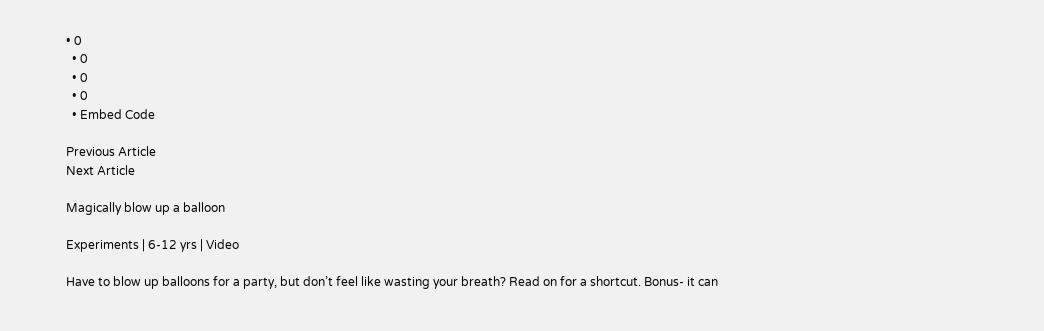• 0
  • 0
  • 0
  • 0
  • Embed Code

Previous Article
Next Article

Magically blow up a balloon

Experiments | 6-12 yrs | Video

Have to blow up balloons for a party, but don’t feel like wasting your breath? Read on for a shortcut. Bonus- it can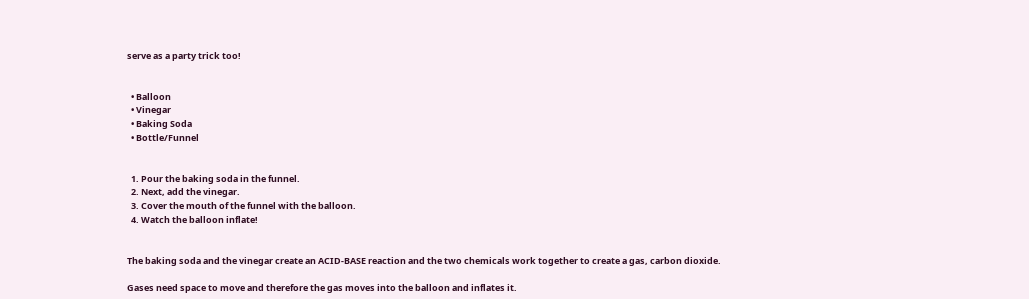serve as a party trick too!


  • Balloon
  • Vinegar
  • Baking Soda
  • Bottle/Funnel


  1. Pour the baking soda in the funnel.
  2. Next, add the vinegar.
  3. Cover the mouth of the funnel with the balloon.
  4. Watch the balloon inflate!


The baking soda and the vinegar create an ACID-BASE reaction and the two chemicals work together to create a gas, carbon dioxide.

Gases need space to move and therefore the gas moves into the balloon and inflates it.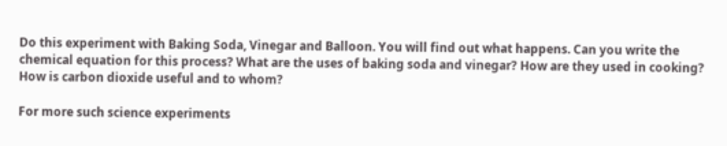Do this experiment with Baking Soda, Vinegar and Balloon. You will find out what happens. Can you write the chemical equation for this process? What are the uses of baking soda and vinegar? How are they used in cooking? How is carbon dioxide useful and to whom?

For more such science experiments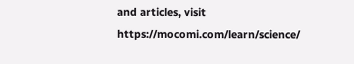and articles, visit https://mocomi.com/learn/science/